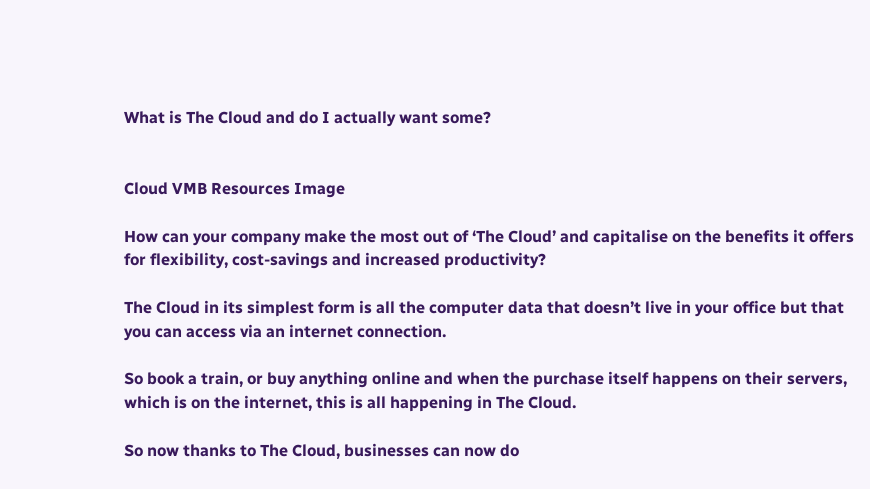What is The Cloud and do I actually want some?


Cloud VMB Resources Image

How can your company make the most out of ‘The Cloud’ and capitalise on the benefits it offers for flexibility, cost-savings and increased productivity?

The Cloud in its simplest form is all the computer data that doesn’t live in your office but that you can access via an internet connection.

So book a train, or buy anything online and when the purchase itself happens on their servers, which is on the internet, this is all happening in The Cloud.

So now thanks to The Cloud, businesses can now do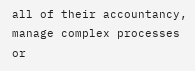all of their accountancy, manage complex processes or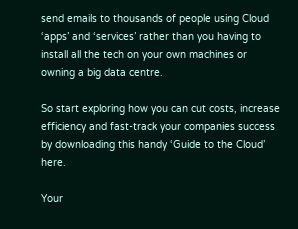send emails to thousands of people using Cloud ‘apps’ and ‘services’ rather than you having to install all the tech on your own machines or owning a big data centre.

So start exploring how you can cut costs, increase efficiency and fast-track your companies success by downloading this handy ‘Guide to the Cloud’ here.

Your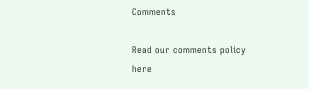Comments

Read our comments policy here